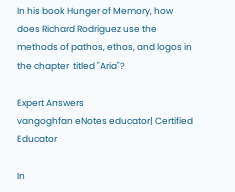In his book Hunger of Memory, how does Richard Rodriguez use the methods of pathos, ethos, and logos in the chapter  titled "Aria"?

Expert Answers
vangoghfan eNotes educator| Certified Educator

In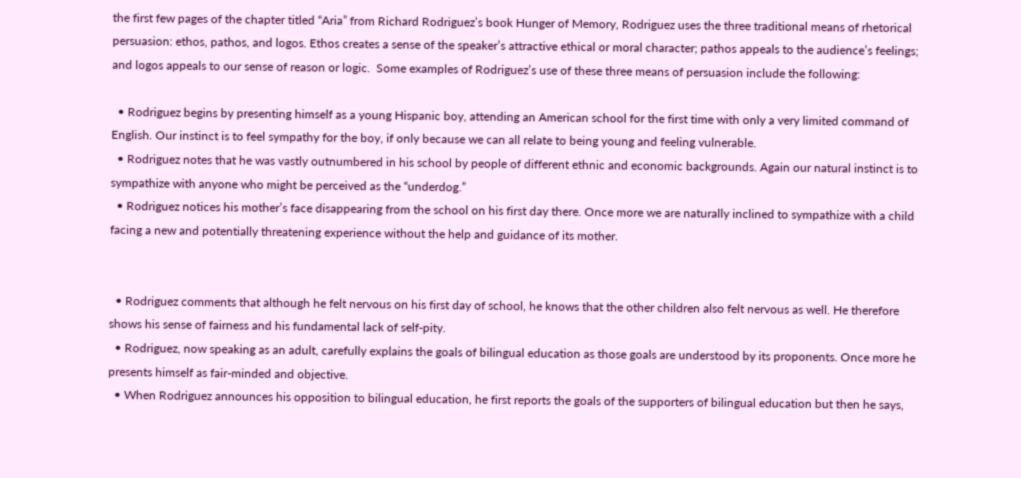the first few pages of the chapter titled “Aria” from Richard Rodriguez’s book Hunger of Memory, Rodriguez uses the three traditional means of rhetorical persuasion: ethos, pathos, and logos. Ethos creates a sense of the speaker’s attractive ethical or moral character; pathos appeals to the audience’s feelings; and logos appeals to our sense of reason or logic.  Some examples of Rodriguez’s use of these three means of persuasion include the following:

  • Rodriguez begins by presenting himself as a young Hispanic boy, attending an American school for the first time with only a very limited command of English. Our instinct is to feel sympathy for the boy, if only because we can all relate to being young and feeling vulnerable.
  • Rodriguez notes that he was vastly outnumbered in his school by people of different ethnic and economic backgrounds. Again our natural instinct is to sympathize with anyone who might be perceived as the “underdog.”
  • Rodriguez notices his mother’s face disappearing from the school on his first day there. Once more we are naturally inclined to sympathize with a child facing a new and potentially threatening experience without the help and guidance of its mother.


  • Rodriguez comments that although he felt nervous on his first day of school, he knows that the other children also felt nervous as well. He therefore shows his sense of fairness and his fundamental lack of self-pity.
  • Rodriguez, now speaking as an adult, carefully explains the goals of bilingual education as those goals are understood by its proponents. Once more he presents himself as fair-minded and objective.
  • When Rodriguez announces his opposition to bilingual education, he first reports the goals of the supporters of bilingual education but then he says,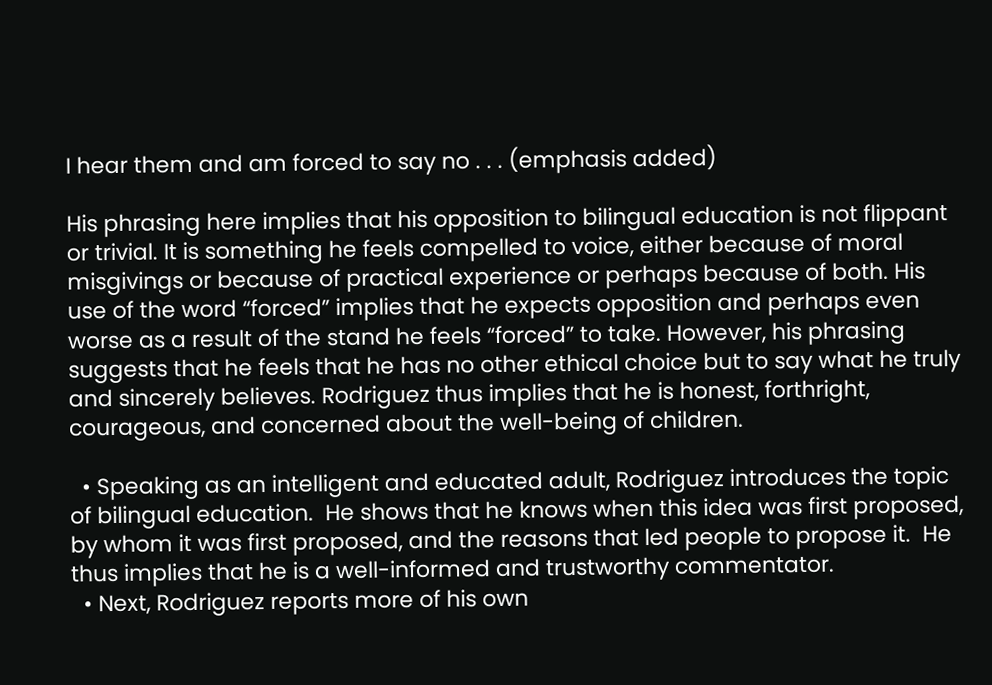I hear them and am forced to say no . . . (emphasis added)

His phrasing here implies that his opposition to bilingual education is not flippant or trivial. It is something he feels compelled to voice, either because of moral misgivings or because of practical experience or perhaps because of both. His use of the word “forced” implies that he expects opposition and perhaps even worse as a result of the stand he feels “forced” to take. However, his phrasing suggests that he feels that he has no other ethical choice but to say what he truly and sincerely believes. Rodriguez thus implies that he is honest, forthright, courageous, and concerned about the well-being of children.

  • Speaking as an intelligent and educated adult, Rodriguez introduces the topic of bilingual education.  He shows that he knows when this idea was first proposed, by whom it was first proposed, and the reasons that led people to propose it.  He thus implies that he is a well-informed and trustworthy commentator.
  • Next, Rodriguez reports more of his own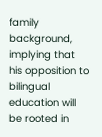family background, implying that his opposition to bilingual education will be rooted in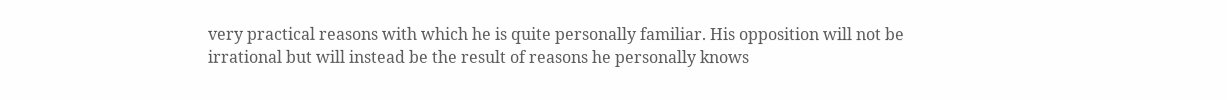very practical reasons with which he is quite personally familiar. His opposition will not be irrational but will instead be the result of reasons he personally knows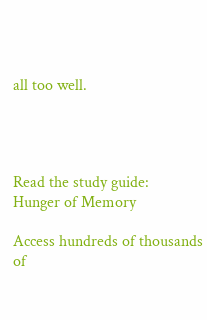all too well.




Read the study guide:
Hunger of Memory

Access hundreds of thousands of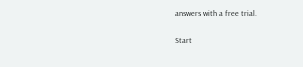answers with a free trial.

Start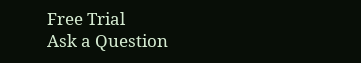Free Trial
Ask a Question